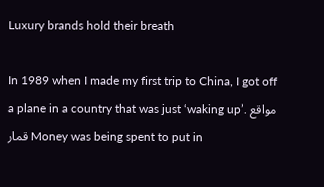Luxury brands hold their breath

In 1989 when I made my first trip to China, I got off a plane in a country that was just ‘waking up’. مواقع قمار Money was being spent to put in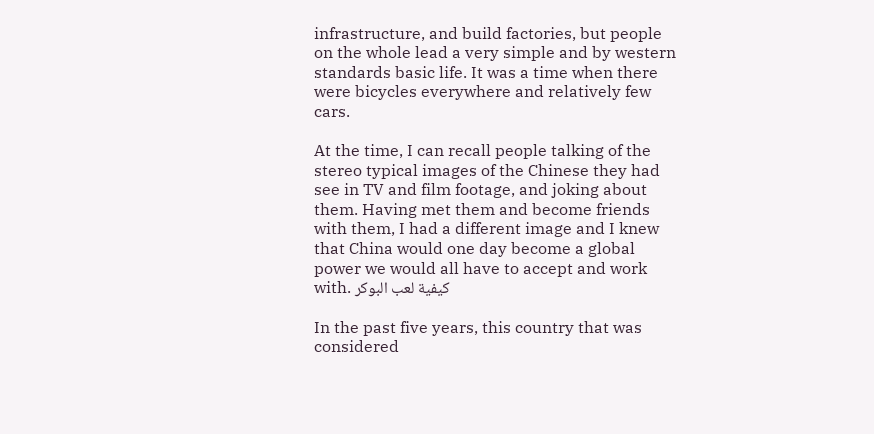infrastructure, and build factories, but people on the whole lead a very simple and by western standards basic life. It was a time when there were bicycles everywhere and relatively few cars.

At the time, I can recall people talking of the stereo typical images of the Chinese they had see in TV and film footage, and joking about them. Having met them and become friends with them, I had a different image and I knew that China would one day become a global power we would all have to accept and work with. كيفية لعب البوكر

In the past five years, this country that was considered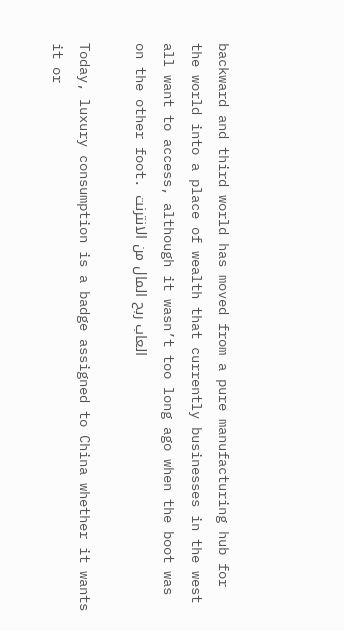backward and third world has moved from a pure manufacturing hub for the world into a place of wealth that currently businesses in the west all want to access, although it wasn’t too long ago when the boot was on the other foot. العاب ربح المال من الانترنت

Today, luxury consumption is a badge assigned to China whether it wants it or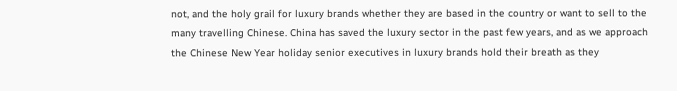not, and the holy grail for luxury brands whether they are based in the country or want to sell to the many travelling Chinese. China has saved the luxury sector in the past few years, and as we approach the Chinese New Year holiday senior executives in luxury brands hold their breath as they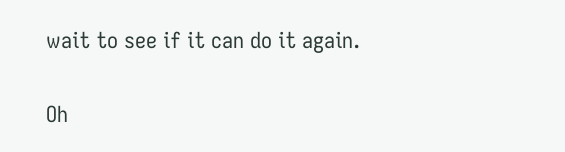wait to see if it can do it again.

Oh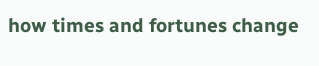how times and fortunes change